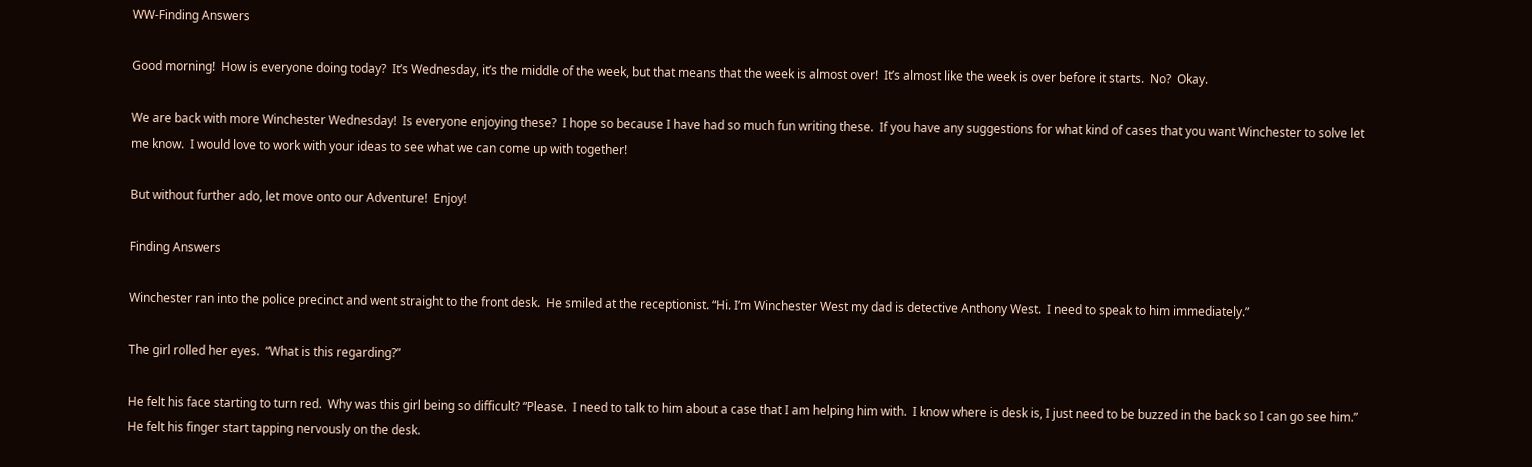WW-Finding Answers

Good morning!  How is everyone doing today?  It’s Wednesday, it’s the middle of the week, but that means that the week is almost over!  It’s almost like the week is over before it starts.  No?  Okay.

We are back with more Winchester Wednesday!  Is everyone enjoying these?  I hope so because I have had so much fun writing these.  If you have any suggestions for what kind of cases that you want Winchester to solve let me know.  I would love to work with your ideas to see what we can come up with together!

But without further ado, let move onto our Adventure!  Enjoy!

Finding Answers

Winchester ran into the police precinct and went straight to the front desk.  He smiled at the receptionist. “Hi. I’m Winchester West my dad is detective Anthony West.  I need to speak to him immediately.”

The girl rolled her eyes.  “What is this regarding?”

He felt his face starting to turn red.  Why was this girl being so difficult? “Please.  I need to talk to him about a case that I am helping him with.  I know where is desk is, I just need to be buzzed in the back so I can go see him.”  He felt his finger start tapping nervously on the desk.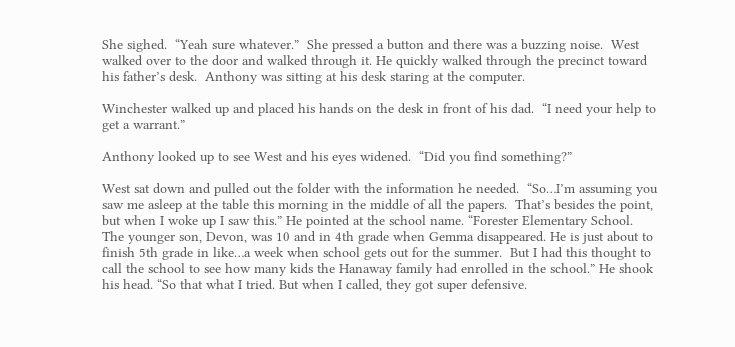She sighed.  “Yeah sure whatever.”  She pressed a button and there was a buzzing noise.  West walked over to the door and walked through it. He quickly walked through the precinct toward his father’s desk.  Anthony was sitting at his desk staring at the computer.

Winchester walked up and placed his hands on the desk in front of his dad.  “I need your help to get a warrant.”

Anthony looked up to see West and his eyes widened.  “Did you find something?”

West sat down and pulled out the folder with the information he needed.  “So…I’m assuming you saw me asleep at the table this morning in the middle of all the papers.  That’s besides the point, but when I woke up I saw this.” He pointed at the school name. “Forester Elementary School.  The younger son, Devon, was 10 and in 4th grade when Gemma disappeared. He is just about to finish 5th grade in like…a week when school gets out for the summer.  But I had this thought to call the school to see how many kids the Hanaway family had enrolled in the school.” He shook his head. “So that what I tried. But when I called, they got super defensive.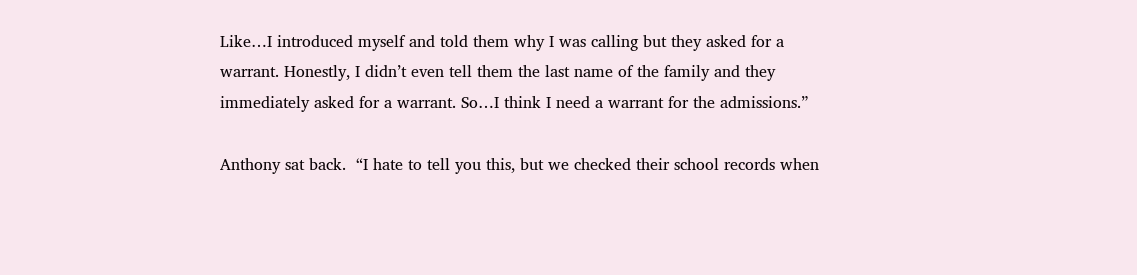Like…I introduced myself and told them why I was calling but they asked for a warrant. Honestly, I didn’t even tell them the last name of the family and they immediately asked for a warrant. So…I think I need a warrant for the admissions.”

Anthony sat back.  “I hate to tell you this, but we checked their school records when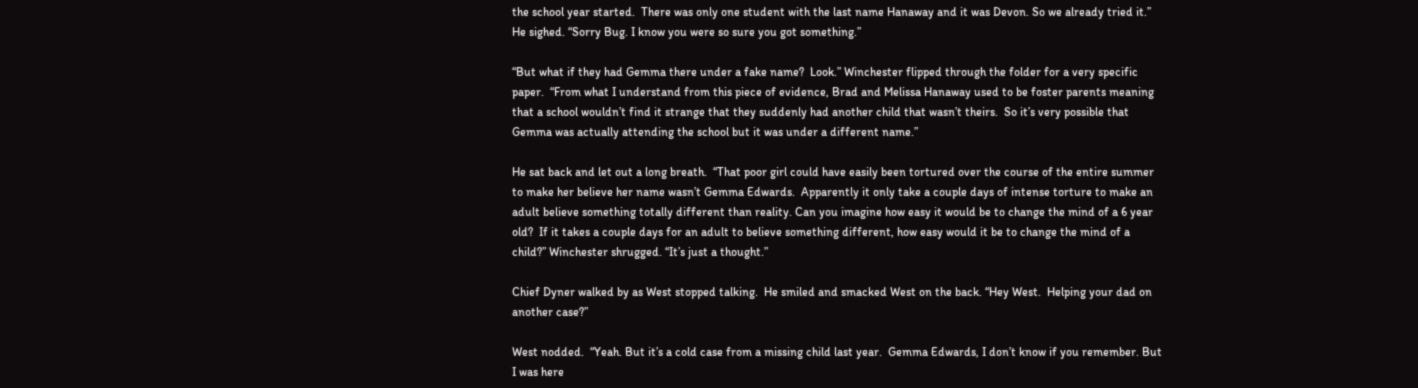the school year started.  There was only one student with the last name Hanaway and it was Devon. So we already tried it.”  He sighed. “Sorry Bug. I know you were so sure you got something.”

“But what if they had Gemma there under a fake name?  Look.” Winchester flipped through the folder for a very specific paper.  “From what I understand from this piece of evidence, Brad and Melissa Hanaway used to be foster parents meaning that a school wouldn’t find it strange that they suddenly had another child that wasn’t theirs.  So it’s very possible that Gemma was actually attending the school but it was under a different name.”

He sat back and let out a long breath.  “That poor girl could have easily been tortured over the course of the entire summer to make her believe her name wasn’t Gemma Edwards.  Apparently it only take a couple days of intense torture to make an adult believe something totally different than reality. Can you imagine how easy it would be to change the mind of a 6 year old?  If it takes a couple days for an adult to believe something different, how easy would it be to change the mind of a child?” Winchester shrugged. “It’s just a thought.”

Chief Dyner walked by as West stopped talking.  He smiled and smacked West on the back. “Hey West.  Helping your dad on another case?”

West nodded.  “Yeah. But it’s a cold case from a missing child last year.  Gemma Edwards, I don’t know if you remember. But I was here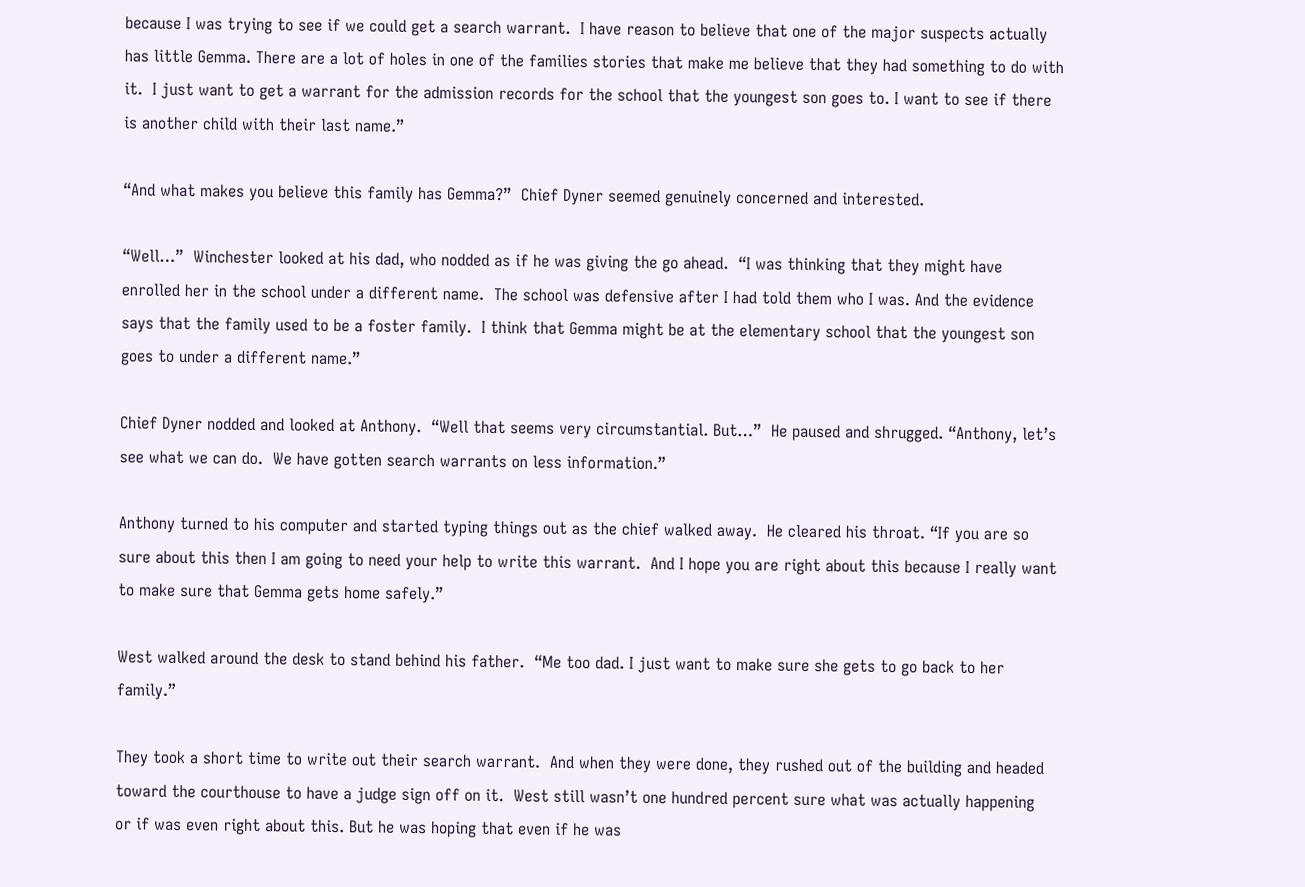because I was trying to see if we could get a search warrant.  I have reason to believe that one of the major suspects actually has little Gemma. There are a lot of holes in one of the families stories that make me believe that they had something to do with it.  I just want to get a warrant for the admission records for the school that the youngest son goes to. I want to see if there is another child with their last name.”

“And what makes you believe this family has Gemma?”  Chief Dyner seemed genuinely concerned and interested.

“Well…”  Winchester looked at his dad, who nodded as if he was giving the go ahead.  “I was thinking that they might have enrolled her in the school under a different name.  The school was defensive after I had told them who I was. And the evidence says that the family used to be a foster family.  I think that Gemma might be at the elementary school that the youngest son goes to under a different name.”

Chief Dyner nodded and looked at Anthony.  “Well that seems very circumstantial. But…”  He paused and shrugged. “Anthony, let’s see what we can do.  We have gotten search warrants on less information.”

Anthony turned to his computer and started typing things out as the chief walked away.  He cleared his throat. “If you are so sure about this then I am going to need your help to write this warrant.  And I hope you are right about this because I really want to make sure that Gemma gets home safely.”

West walked around the desk to stand behind his father.  “Me too dad. I just want to make sure she gets to go back to her family.”

They took a short time to write out their search warrant.  And when they were done, they rushed out of the building and headed toward the courthouse to have a judge sign off on it.  West still wasn’t one hundred percent sure what was actually happening or if was even right about this. But he was hoping that even if he was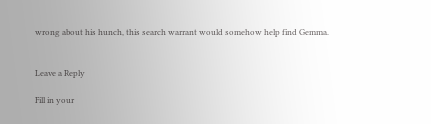wrong about his hunch, this search warrant would somehow help find Gemma.


Leave a Reply

Fill in your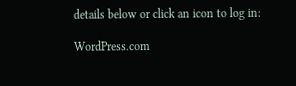details below or click an icon to log in:

WordPress.com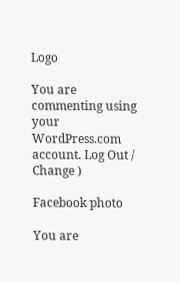Logo

You are commenting using your WordPress.com account. Log Out /  Change )

Facebook photo

You are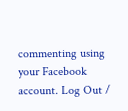commenting using your Facebook account. Log Out /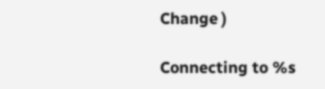Change )

Connecting to %s